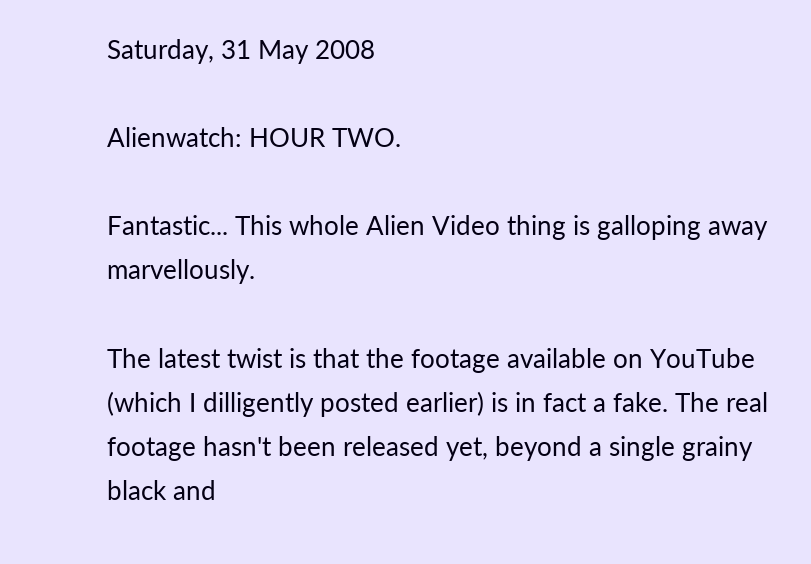Saturday, 31 May 2008

Alienwatch: HOUR TWO.

Fantastic... This whole Alien Video thing is galloping away marvellously.

The latest twist is that the footage available on YouTube (which I dilligently posted earlier) is in fact a fake. The real footage hasn't been released yet, beyond a single grainy black and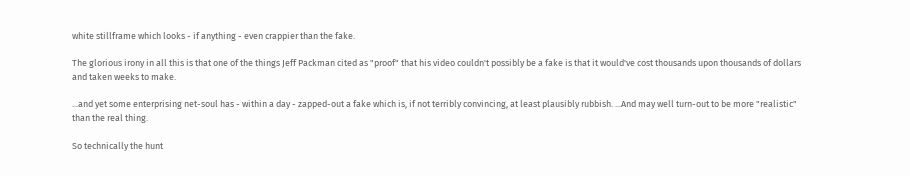white stillframe which looks - if anything - even crappier than the fake.

The glorious irony in all this is that one of the things Jeff Packman cited as "proof" that his video couldn't possibly be a fake is that it would've cost thousands upon thousands of dollars and taken weeks to make.

...and yet some enterprising net-soul has - within a day - zapped-out a fake which is, if not terribly convincing, at least plausibly rubbish. ...And may well turn-out to be more "realistic" than the real thing.

So technically the hunt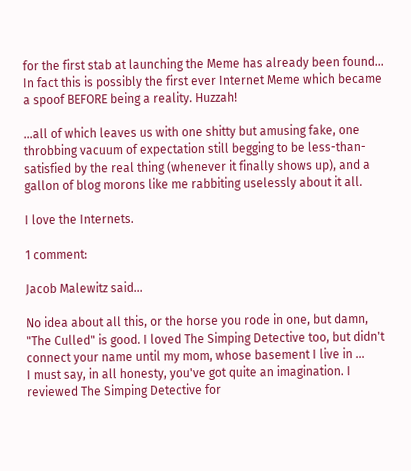for the first stab at launching the Meme has already been found... In fact this is possibly the first ever Internet Meme which became a spoof BEFORE being a reality. Huzzah!

...all of which leaves us with one shitty but amusing fake, one throbbing vacuum of expectation still begging to be less-than-satisfied by the real thing (whenever it finally shows up), and a gallon of blog morons like me rabbiting uselessly about it all.

I love the Internets.

1 comment:

Jacob Malewitz said...

No idea about all this, or the horse you rode in one, but damn, "The Culled" is good. I loved The Simping Detective too, but didn't connect your name until my mom, whose basement I live in ...
I must say, in all honesty, you've got quite an imagination. I reviewed The Simping Detective for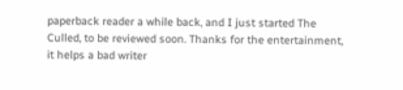paperback reader a while back, and I just started The Culled, to be reviewed soon. Thanks for the entertainment, it helps a bad writer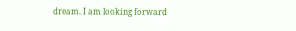dream. I am looking forward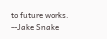to future works.
--Jake Snake